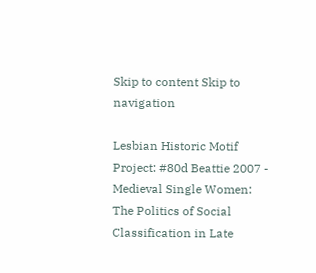Skip to content Skip to navigation

Lesbian Historic Motif Project: #80d Beattie 2007 - Medieval Single Women: The Politics of Social Classification in Late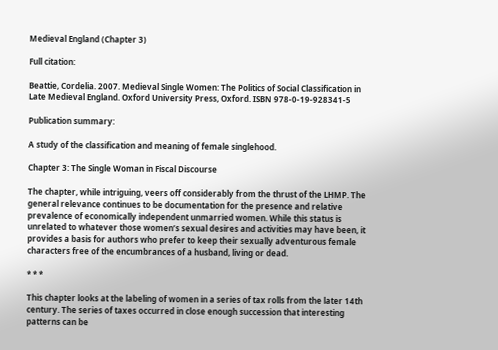Medieval England (Chapter 3)

Full citation:

Beattie, Cordelia. 2007. Medieval Single Women: The Politics of Social Classification in Late Medieval England. Oxford University Press, Oxford. ISBN 978-0-19-928341-5

Publication summary:

A study of the classification and meaning of female singlehood.

Chapter 3: The Single Woman in Fiscal Discourse

The chapter, while intriguing, veers off considerably from the thrust of the LHMP. The general relevance continues to be documentation for the presence and relative prevalence of economically independent unmarried women. While this status is unrelated to whatever those women’s sexual desires and activities may have been, it provides a basis for authors who prefer to keep their sexually adventurous female characters free of the encumbrances of a husband, living or dead.

* * *

This chapter looks at the labeling of women in a series of tax rolls from the later 14th century. The series of taxes occurred in close enough succession that interesting patterns can be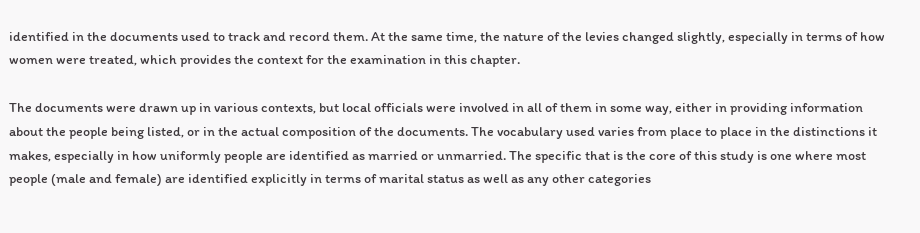identified in the documents used to track and record them. At the same time, the nature of the levies changed slightly, especially in terms of how women were treated, which provides the context for the examination in this chapter.

The documents were drawn up in various contexts, but local officials were involved in all of them in some way, either in providing information about the people being listed, or in the actual composition of the documents. The vocabulary used varies from place to place in the distinctions it makes, especially in how uniformly people are identified as married or unmarried. The specific that is the core of this study is one where most people (male and female) are identified explicitly in terms of marital status as well as any other categories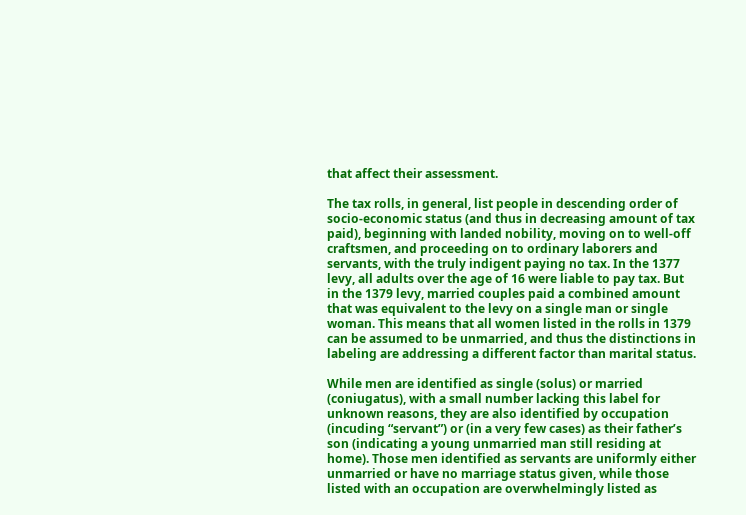that affect their assessment.

The tax rolls, in general, list people in descending order of socio-economic status (and thus in decreasing amount of tax paid), beginning with landed nobility, moving on to well-off craftsmen, and proceeding on to ordinary laborers and servants, with the truly indigent paying no tax. In the 1377 levy, all adults over the age of 16 were liable to pay tax. But in the 1379 levy, married couples paid a combined amount that was equivalent to the levy on a single man or single woman. This means that all women listed in the rolls in 1379 can be assumed to be unmarried, and thus the distinctions in labeling are addressing a different factor than marital status.

While men are identified as single (solus) or married (coniugatus), with a small number lacking this label for unknown reasons, they are also identified by occupation (incuding “servant”) or (in a very few cases) as their father’s son (indicating a young unmarried man still residing at home). Those men identified as servants are uniformly either unmarried or have no marriage status given, while those listed with an occupation are overwhelmingly listed as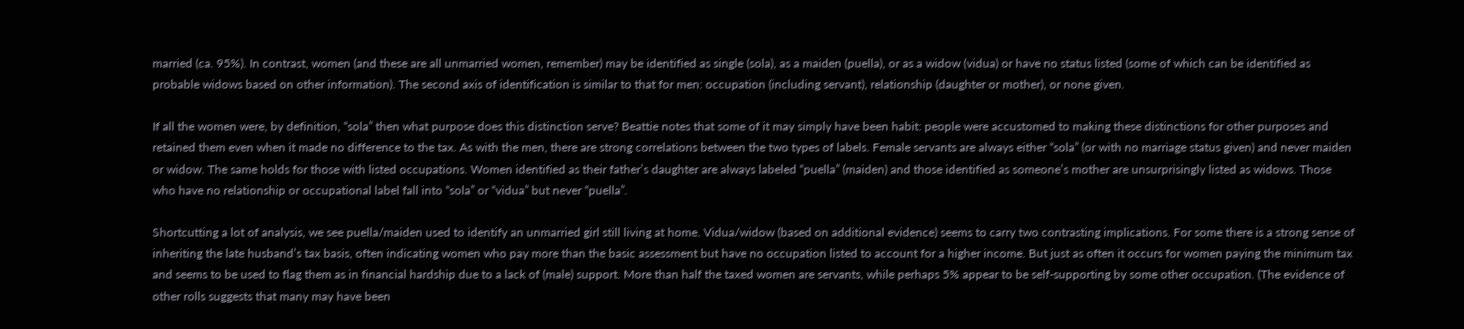married (ca. 95%). In contrast, women (and these are all unmarried women, remember) may be identified as single (sola), as a maiden (puella), or as a widow (vidua) or have no status listed (some of which can be identified as probable widows based on other information). The second axis of identification is similar to that for men: occupation (including servant), relationship (daughter or mother), or none given.

If all the women were, by definition, “sola” then what purpose does this distinction serve? Beattie notes that some of it may simply have been habit: people were accustomed to making these distinctions for other purposes and retained them even when it made no difference to the tax. As with the men, there are strong correlations between the two types of labels. Female servants are always either “sola” (or with no marriage status given) and never maiden or widow. The same holds for those with listed occupations. Women identified as their father’s daughter are always labeled “puella” (maiden) and those identified as someone’s mother are unsurprisingly listed as widows. Those who have no relationship or occupational label fall into “sola” or “vidua” but never “puella”.

Shortcutting a lot of analysis, we see puella/maiden used to identify an unmarried girl still living at home. Vidua/widow (based on additional evidence) seems to carry two contrasting implications. For some there is a strong sense of inheriting the late husband’s tax basis, often indicating women who pay more than the basic assessment but have no occupation listed to account for a higher income. But just as often it occurs for women paying the minimum tax and seems to be used to flag them as in financial hardship due to a lack of (male) support. More than half the taxed women are servants, while perhaps 5% appear to be self-supporting by some other occupation. (The evidence of other rolls suggests that many may have been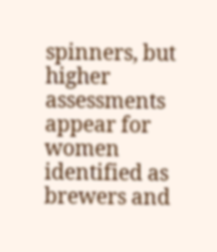spinners, but higher assessments appear for women identified as brewers and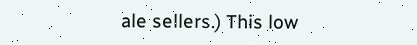ale sellers.) This low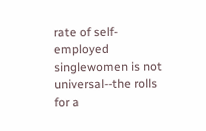rate of self-employed singlewomen is not universal--the rolls for a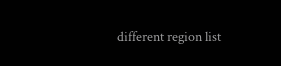different region list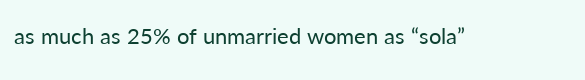as much as 25% of unmarried women as “sola”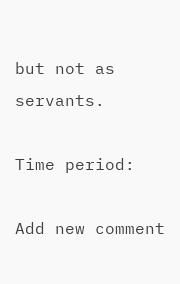but not as servants.

Time period:

Add new comment